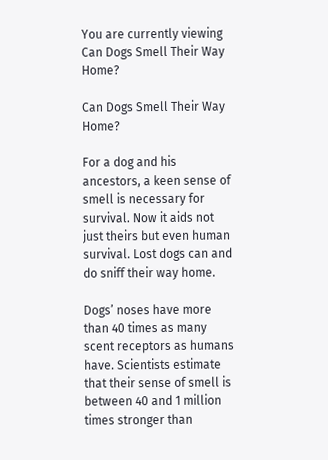You are currently viewing Can Dogs Smell Their Way Home?

Can Dogs Smell Their Way Home?

For a dog and his ancestors, a keen sense of smell is necessary for survival. Now it aids not just theirs but even human survival. Lost dogs can and do sniff their way home.

Dogs’ noses have more than 40 times as many scent receptors as humans have. Scientists estimate that their sense of smell is between 40 and 1 million times stronger than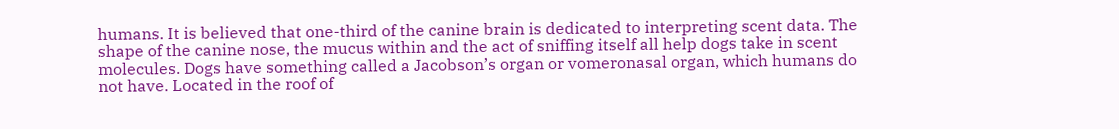humans. It is believed that one-third of the canine brain is dedicated to interpreting scent data. The shape of the canine nose, the mucus within and the act of sniffing itself all help dogs take in scent molecules. Dogs have something called a Jacobson’s organ or vomeronasal organ, which humans do not have. Located in the roof of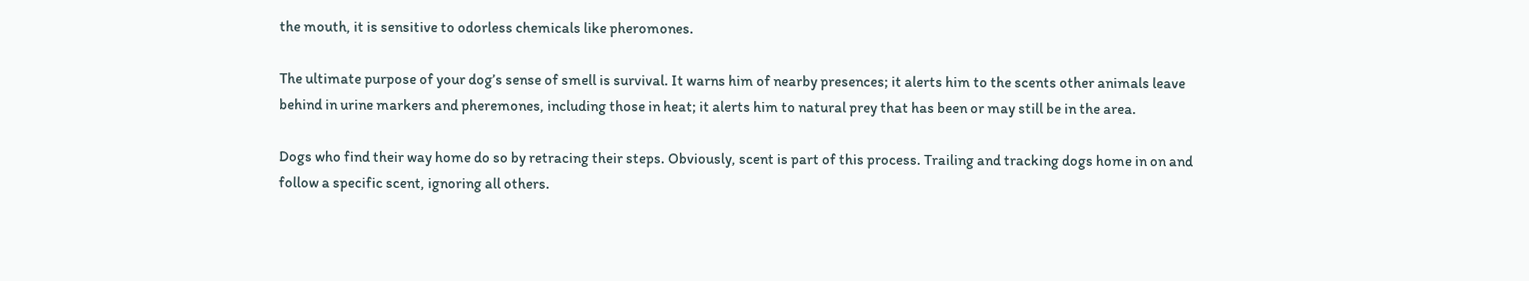the mouth, it is sensitive to odorless chemicals like pheromones.

The ultimate purpose of your dog’s sense of smell is survival. It warns him of nearby presences; it alerts him to the scents other animals leave behind in urine markers and pheremones, including those in heat; it alerts him to natural prey that has been or may still be in the area.

Dogs who find their way home do so by retracing their steps. Obviously, scent is part of this process. Trailing and tracking dogs home in on and follow a specific scent, ignoring all others.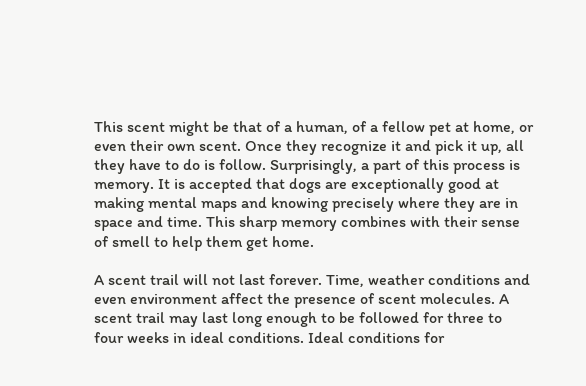This scent might be that of a human, of a fellow pet at home, or even their own scent. Once they recognize it and pick it up, all they have to do is follow. Surprisingly, a part of this process is memory. It is accepted that dogs are exceptionally good at making mental maps and knowing precisely where they are in space and time. This sharp memory combines with their sense of smell to help them get home.

A scent trail will not last forever. Time, weather conditions and even environment affect the presence of scent molecules. A scent trail may last long enough to be followed for three to four weeks in ideal conditions. Ideal conditions for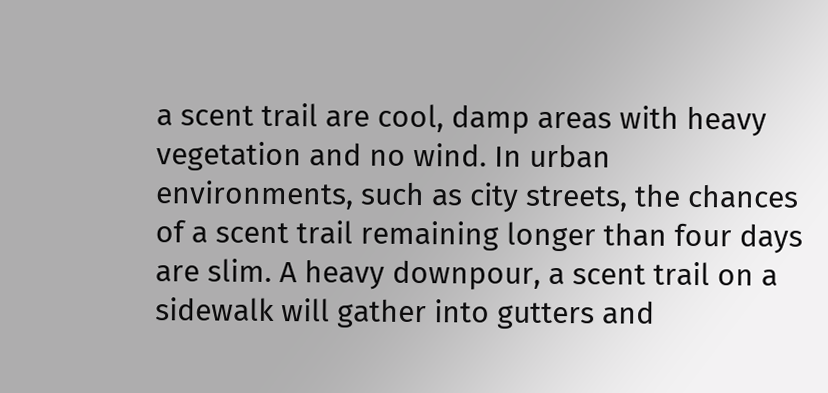a scent trail are cool, damp areas with heavy vegetation and no wind. In urban environments, such as city streets, the chances of a scent trail remaining longer than four days are slim. A heavy downpour, a scent trail on a sidewalk will gather into gutters and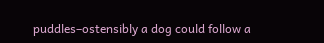puddles–ostensibly a dog could follow a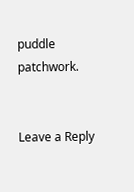puddle patchwork.


Leave a Reply